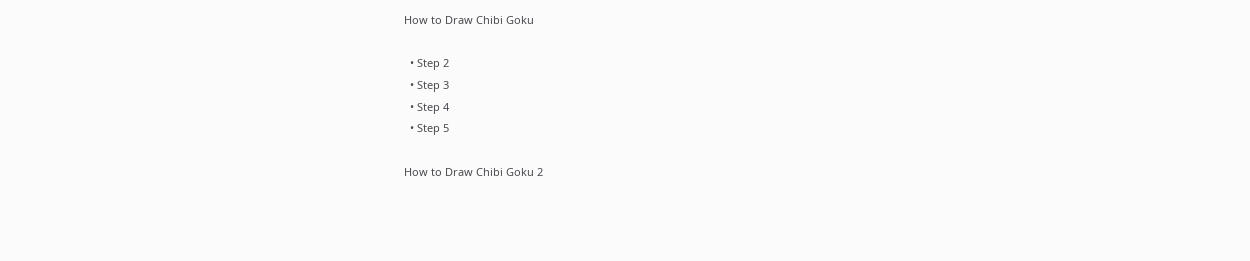How to Draw Chibi Goku

  • Step 2
  • Step 3
  • Step 4
  • Step 5

How to Draw Chibi Goku 2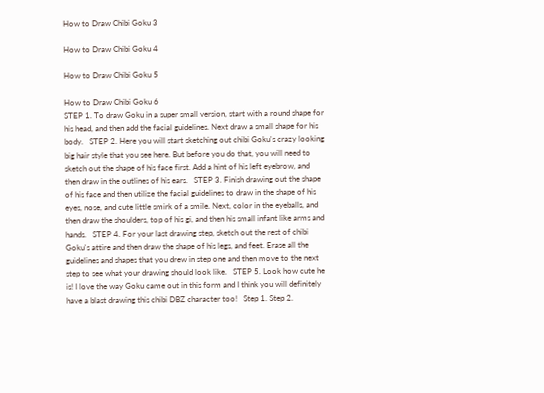How to Draw Chibi Goku 3

How to Draw Chibi Goku 4

How to Draw Chibi Goku 5

How to Draw Chibi Goku 6
STEP 1. To draw Goku in a super small version, start with a round shape for his head, and then add the facial guidelines. Next draw a small shape for his body.   STEP 2. Here you will start sketching out chibi Goku's crazy looking big hair style that you see here. But before you do that, you will need to sketch out the shape of his face first. Add a hint of his left eyebrow, and then draw in the outlines of his ears.   STEP 3. Finish drawing out the shape of his face and then utilize the facial guidelines to draw in the shape of his eyes, nose, and cute little smirk of a smile. Next, color in the eyeballs, and then draw the shoulders, top of his gi, and then his small infant like arms and hands.   STEP 4. For your last drawing step, sketch out the rest of chibi Goku's attire and then draw the shape of his legs, and feet. Erase all the guidelines and shapes that you drew in step one and then move to the next step to see what your drawing should look like.   STEP 5. Look how cute he is! I love the way Goku came out in this form and I think you will definitely have a blast drawing this chibi DBZ character too!   Step 1. Step 2.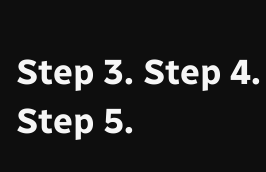Step 3. Step 4. Step 5.